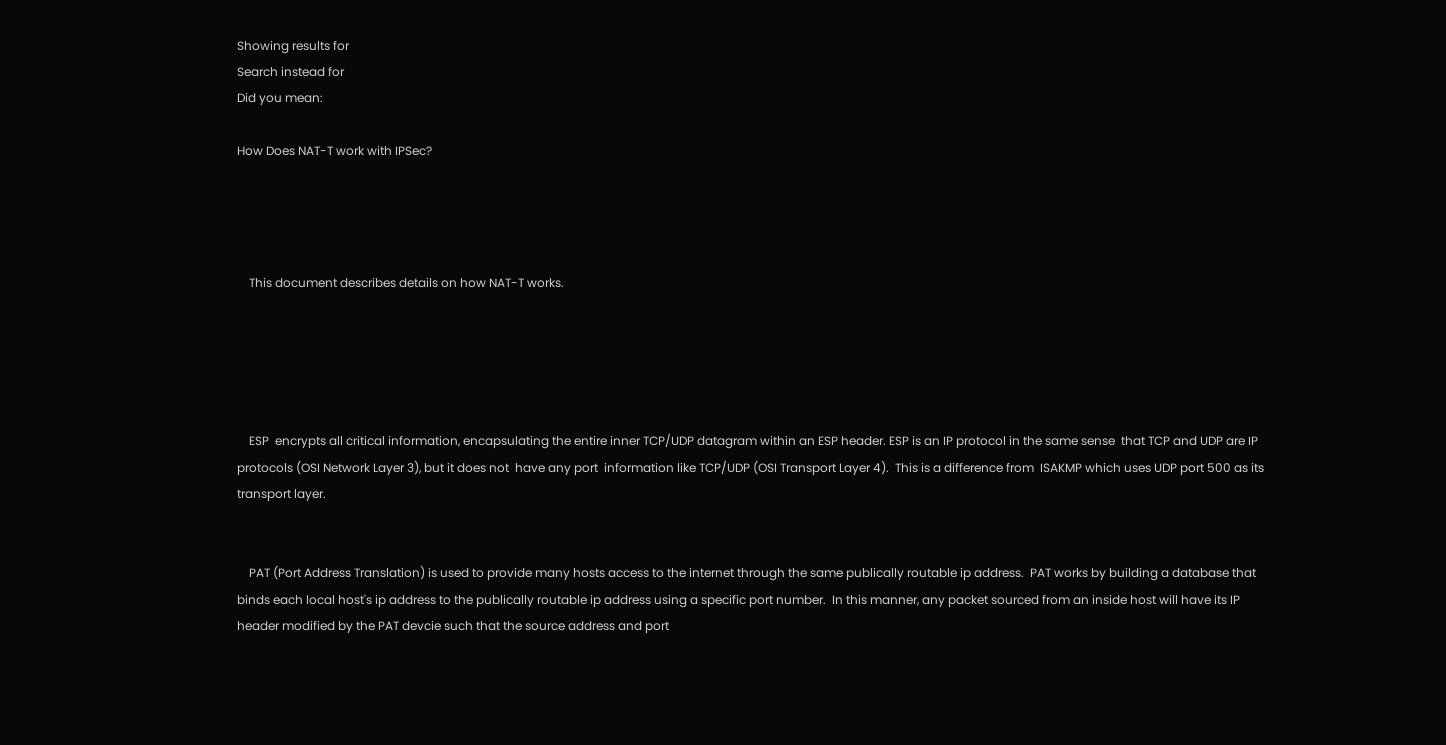Showing results for
Search instead for
Did you mean:

How Does NAT-T work with IPSec?




    This document describes details on how NAT-T works.





    ESP  encrypts all critical information, encapsulating the entire inner TCP/UDP datagram within an ESP header. ESP is an IP protocol in the same sense  that TCP and UDP are IP protocols (OSI Network Layer 3), but it does not  have any port  information like TCP/UDP (OSI Transport Layer 4).  This is a difference from  ISAKMP which uses UDP port 500 as its transport layer.


    PAT (Port Address Translation) is used to provide many hosts access to the internet through the same publically routable ip address.  PAT works by building a database that binds each local host's ip address to the publically routable ip address using a specific port number.  In this manner, any packet sourced from an inside host will have its IP header modified by the PAT devcie such that the source address and port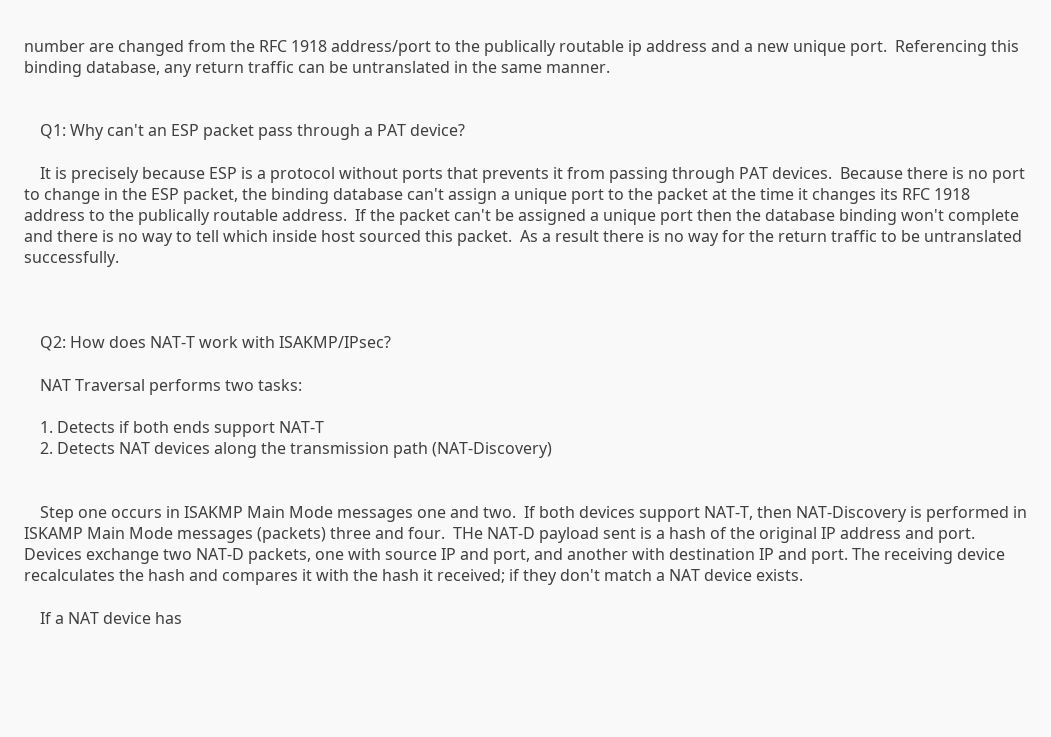number are changed from the RFC 1918 address/port to the publically routable ip address and a new unique port.  Referencing this binding database, any return traffic can be untranslated in the same manner.


    Q1: Why can't an ESP packet pass through a PAT device?

    It is precisely because ESP is a protocol without ports that prevents it from passing through PAT devices.  Because there is no port to change in the ESP packet, the binding database can't assign a unique port to the packet at the time it changes its RFC 1918 address to the publically routable address.  If the packet can't be assigned a unique port then the database binding won't complete and there is no way to tell which inside host sourced this packet.  As a result there is no way for the return traffic to be untranslated successfully.



    Q2: How does NAT-T work with ISAKMP/IPsec?

    NAT Traversal performs two tasks:

    1. Detects if both ends support NAT-T
    2. Detects NAT devices along the transmission path (NAT-Discovery)


    Step one occurs in ISAKMP Main Mode messages one and two.  If both devices support NAT-T, then NAT-Discovery is performed in ISKAMP Main Mode messages (packets) three and four.  THe NAT-D payload sent is a hash of the original IP address and port. Devices exchange two NAT-D packets, one with source IP and port, and another with destination IP and port. The receiving device recalculates the hash and compares it with the hash it received; if they don't match a NAT device exists.

    If a NAT device has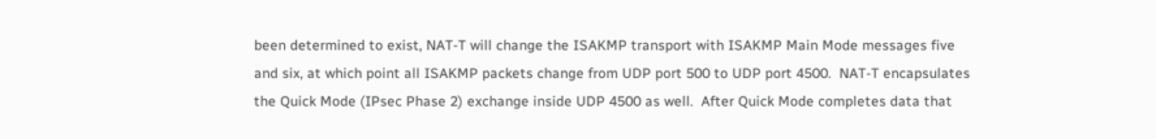been determined to exist, NAT-T will change the ISAKMP transport with ISAKMP Main Mode messages five and six, at which point all ISAKMP packets change from UDP port 500 to UDP port 4500.  NAT-T encapsulates the Quick Mode (IPsec Phase 2) exchange inside UDP 4500 as well.  After Quick Mode completes data that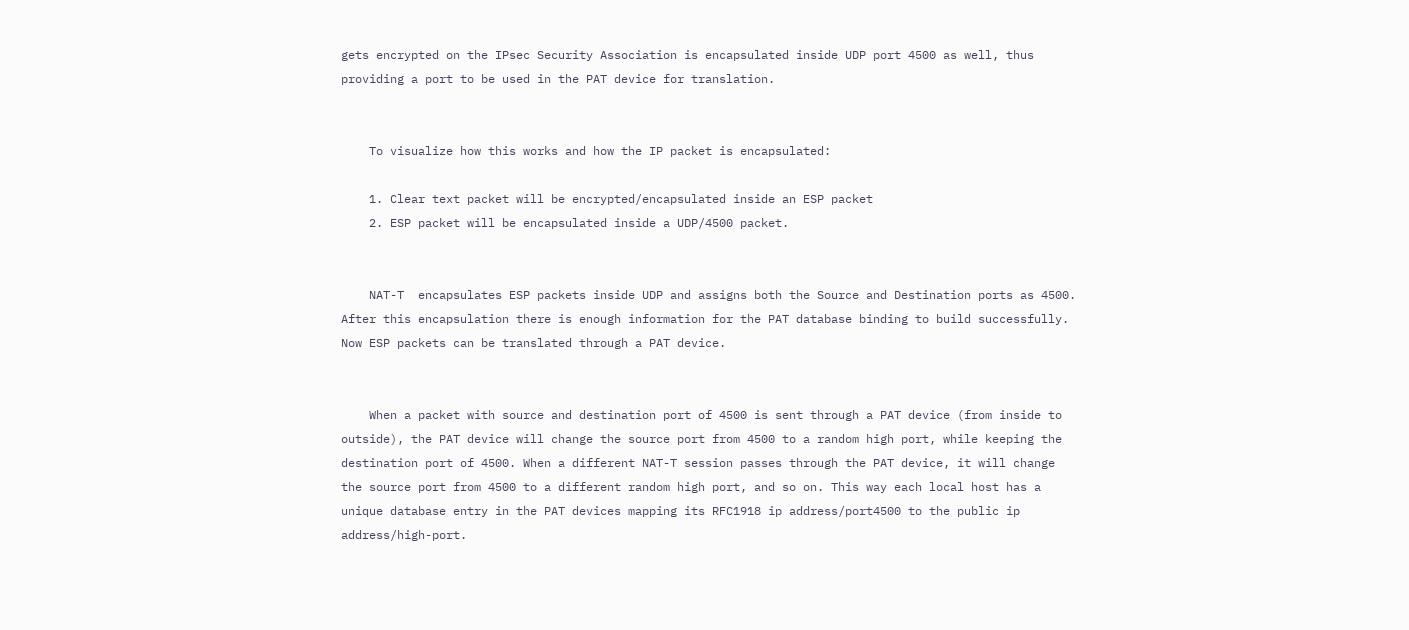gets encrypted on the IPsec Security Association is encapsulated inside UDP port 4500 as well, thus providing a port to be used in the PAT device for translation.


    To visualize how this works and how the IP packet is encapsulated:

    1. Clear text packet will be encrypted/encapsulated inside an ESP packet
    2. ESP packet will be encapsulated inside a UDP/4500 packet.


    NAT-T  encapsulates ESP packets inside UDP and assigns both the Source and Destination ports as 4500.  After this encapsulation there is enough information for the PAT database binding to build successfully.  Now ESP packets can be translated through a PAT device.


    When a packet with source and destination port of 4500 is sent through a PAT device (from inside to outside), the PAT device will change the source port from 4500 to a random high port, while keeping the destination port of 4500. When a different NAT-T session passes through the PAT device, it will change the source port from 4500 to a different random high port, and so on. This way each local host has a unique database entry in the PAT devices mapping its RFC1918 ip address/port4500 to the public ip address/high-port.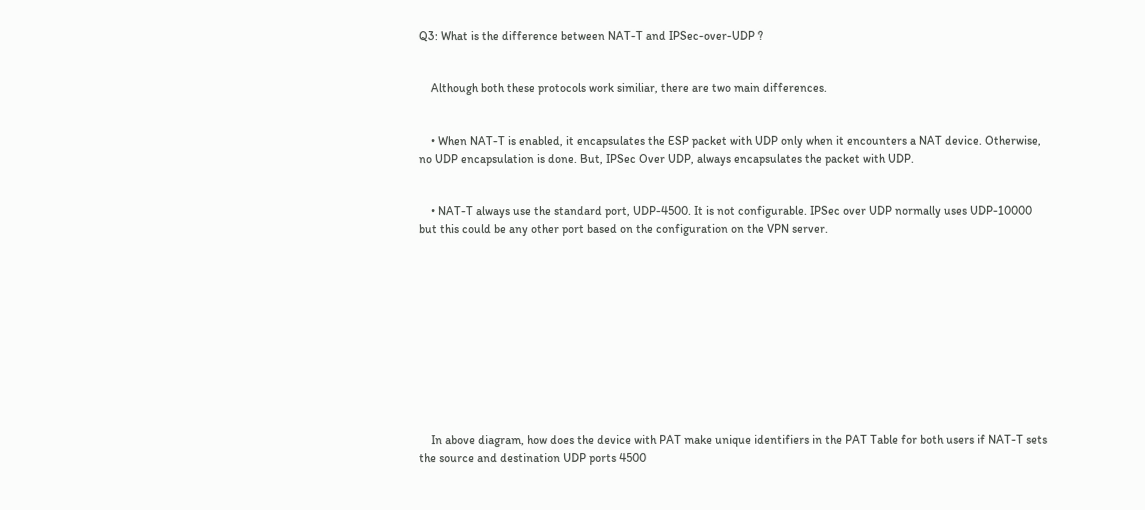Q3: What is the difference between NAT-T and IPSec-over-UDP ?


    Although both these protocols work similiar, there are two main differences.


    • When NAT-T is enabled, it encapsulates the ESP packet with UDP only when it encounters a NAT device. Otherwise, no UDP encapsulation is done. But, IPSec Over UDP, always encapsulates the packet with UDP.


    • NAT-T always use the standard port, UDP-4500. It is not configurable. IPSec over UDP normally uses UDP-10000 but this could be any other port based on the configuration on the VPN server.











    In above diagram, how does the device with PAT make unique identifiers in the PAT Table for both users if NAT-T sets the source and destination UDP ports 4500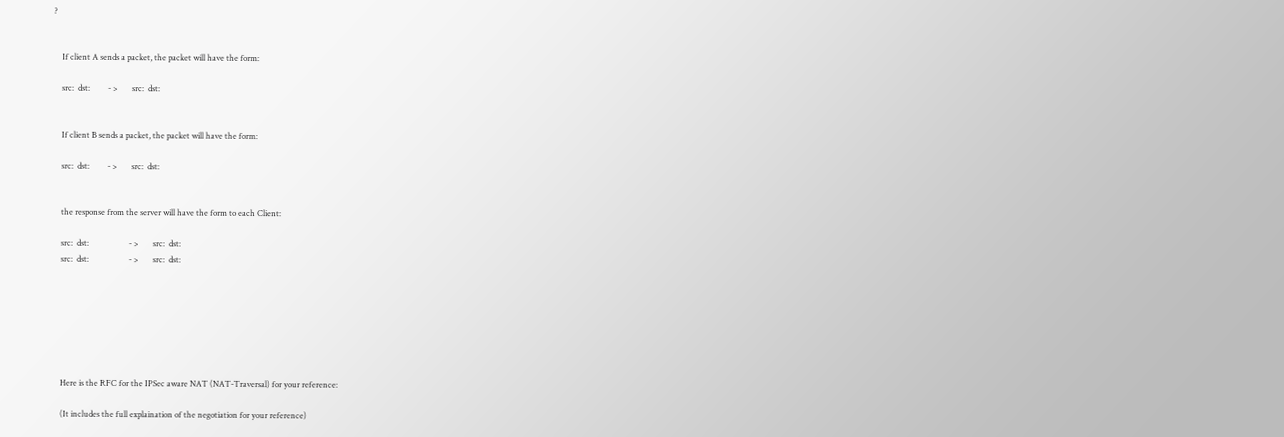?


    If client A sends a packet, the packet will have the form:

    src:  dst:         - >       src:  dst:


    If client B sends a packet, the packet will have the form:

    src:  dst:         - >       src:  dst:


    the response from the server will have the form to each Client:

    src:  dst:                    - >       src:  dst:
    src:  dst:                    - >       src:  dst:







    Here is the RFC for the IPSec aware NAT (NAT-Traversal) for your reference:

    (It includes the full explaination of the negotiation for your reference)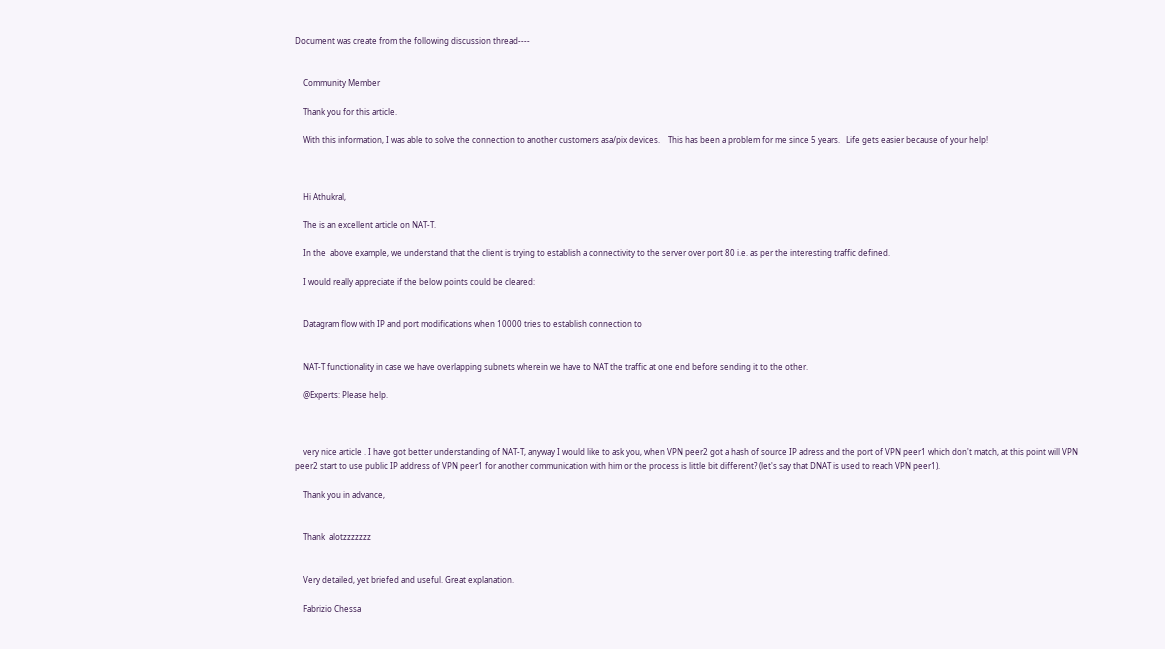Document was create from the following discussion thread----


    Community Member

    Thank you for this article.

    With this information, I was able to solve the connection to another customers asa/pix devices.    This has been a problem for me since 5 years.   Life gets easier because of your help!



    Hi Athukral,

    The is an excellent article on NAT-T.

    In the  above example, we understand that the client is trying to establish a connectivity to the server over port 80 i.e. as per the interesting traffic defined.

    I would really appreciate if the below points could be cleared:


    Datagram flow with IP and port modifications when 10000 tries to establish connection to


    NAT-T functionality in case we have overlapping subnets wherein we have to NAT the traffic at one end before sending it to the other.

    @Experts: Please help.



    very nice article . I have got better understanding of NAT-T, anyway I would like to ask you, when VPN peer2 got a hash of source IP adress and the port of VPN peer1 which don't match, at this point will VPN peer2 start to use public IP address of VPN peer1 for another communication with him or the process is little bit different? (let's say that DNAT is used to reach VPN peer1).

    Thank you in advance,


    Thank  alotzzzzzzz


    Very detailed, yet briefed and useful. Great explanation.

    Fabrizio Chessa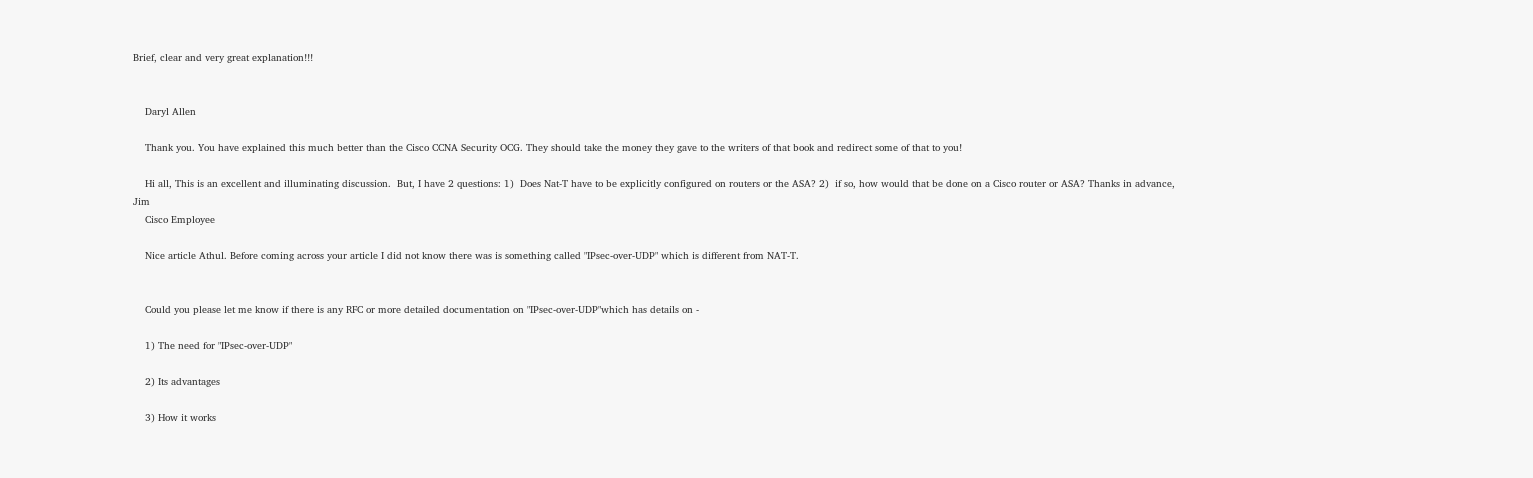Brief, clear and very great explanation!!!


    Daryl Allen

    Thank you. You have explained this much better than the Cisco CCNA Security OCG. They should take the money they gave to the writers of that book and redirect some of that to you!

    Hi all, This is an excellent and illuminating discussion.  But, I have 2 questions: 1)  Does Nat-T have to be explicitly configured on routers or the ASA? 2)  if so, how would that be done on a Cisco router or ASA? Thanks in advance, Jim
    Cisco Employee

    Nice article Athul. Before coming across your article I did not know there was is something called "IPsec-over-UDP" which is different from NAT-T.


    Could you please let me know if there is any RFC or more detailed documentation on "IPsec-over-UDP"which has details on -

    1) The need for "IPsec-over-UDP"

    2) Its advantages

    3) How it works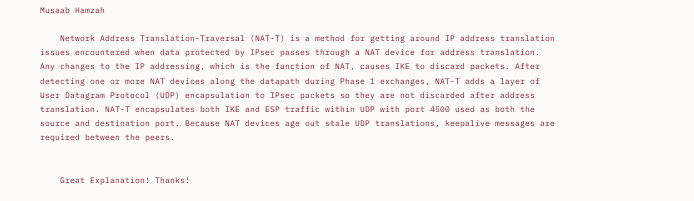Musaab Hamzah

    Network Address Translation-Traversal (NAT-T) is a method for getting around IP address translation issues encountered when data protected by IPsec passes through a NAT device for address translation. Any changes to the IP addressing, which is the function of NAT, causes IKE to discard packets. After detecting one or more NAT devices along the datapath during Phase 1 exchanges, NAT-T adds a layer of User Datagram Protocol (UDP) encapsulation to IPsec packets so they are not discarded after address translation. NAT-T encapsulates both IKE and ESP traffic within UDP with port 4500 used as both the source and destination port. Because NAT devices age out stale UDP translations, keepalive messages are required between the peers.


    Great Explanation! Thanks!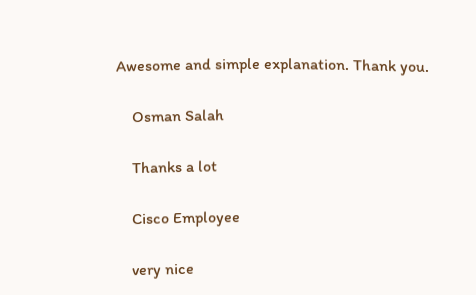Awesome and simple explanation. Thank you.

    Osman Salah

    Thanks a lot

    Cisco Employee

    very nice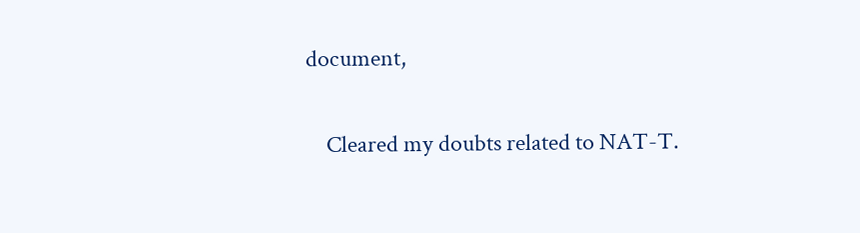document,

    Cleared my doubts related to NAT-T.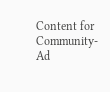Content for Community-Ad